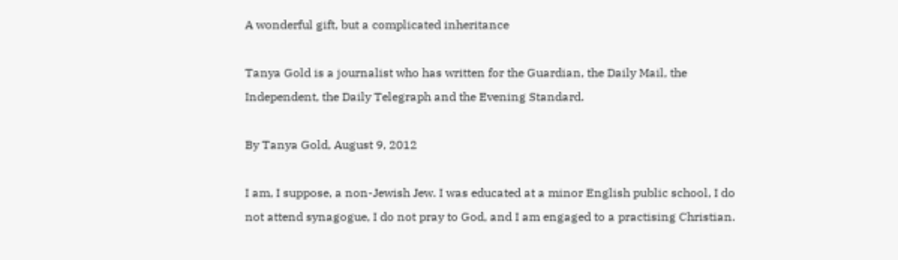A wonderful gift, but a complicated inheritance

Tanya Gold is a journalist who has written for the Guardian, the Daily Mail, the Independent, the Daily Telegraph and the Evening Standard.

By Tanya Gold, August 9, 2012

I am, I suppose, a non-Jewish Jew. I was educated at a minor English public school, I do not attend synagogue, I do not pray to God, and I am engaged to a practising Christian.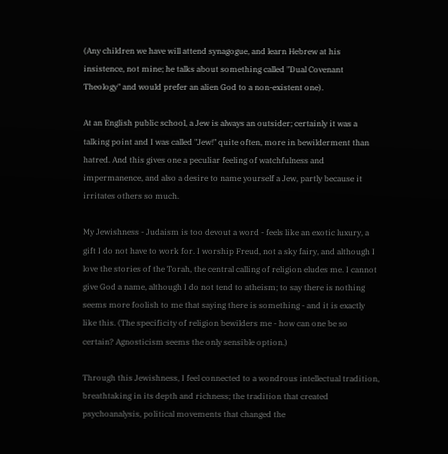(Any children we have will attend synagogue, and learn Hebrew at his insistence, not mine; he talks about something called "Dual Covenant Theology" and would prefer an alien God to a non-existent one).

At an English public school, a Jew is always an outsider; certainly it was a talking point and I was called "Jew!" quite often, more in bewilderment than hatred. And this gives one a peculiar feeling of watchfulness and impermanence, and also a desire to name yourself a Jew, partly because it irritates others so much.

My Jewishness - Judaism is too devout a word - feels like an exotic luxury, a gift I do not have to work for. I worship Freud, not a sky fairy, and although I love the stories of the Torah, the central calling of religion eludes me. I cannot give God a name, although I do not tend to atheism; to say there is nothing seems more foolish to me that saying there is something - and it is exactly like this. (The specificity of religion bewilders me - how can one be so certain? Agnosticism seems the only sensible option.)

Through this Jewishness, I feel connected to a wondrous intellectual tradition, breathtaking in its depth and richness; the tradition that created psychoanalysis, political movements that changed the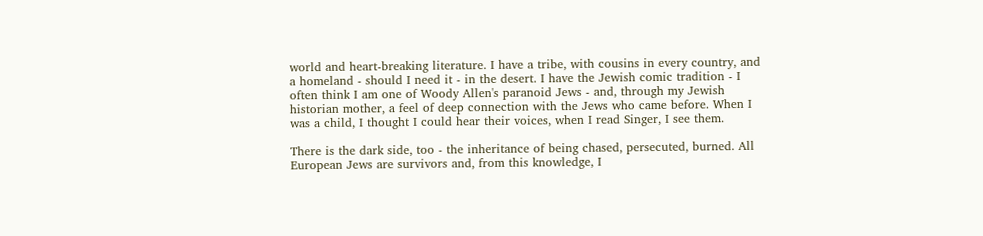world and heart-breaking literature. I have a tribe, with cousins in every country, and a homeland - should I need it - in the desert. I have the Jewish comic tradition - I often think I am one of Woody Allen's paranoid Jews - and, through my Jewish historian mother, a feel of deep connection with the Jews who came before. When I was a child, I thought I could hear their voices, when I read Singer, I see them.

There is the dark side, too - the inheritance of being chased, persecuted, burned. All European Jews are survivors and, from this knowledge, I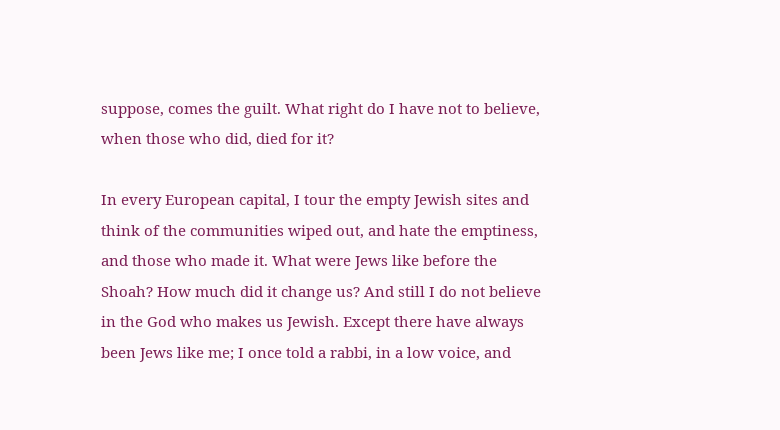suppose, comes the guilt. What right do I have not to believe, when those who did, died for it?

In every European capital, I tour the empty Jewish sites and think of the communities wiped out, and hate the emptiness, and those who made it. What were Jews like before the Shoah? How much did it change us? And still I do not believe in the God who makes us Jewish. Except there have always been Jews like me; I once told a rabbi, in a low voice, and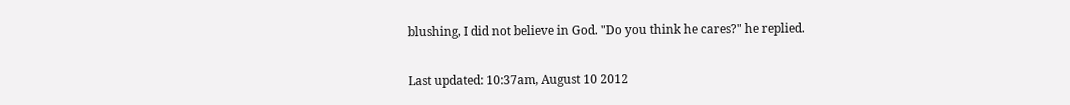blushing, I did not believe in God. "Do you think he cares?" he replied.

Last updated: 10:37am, August 10 2012